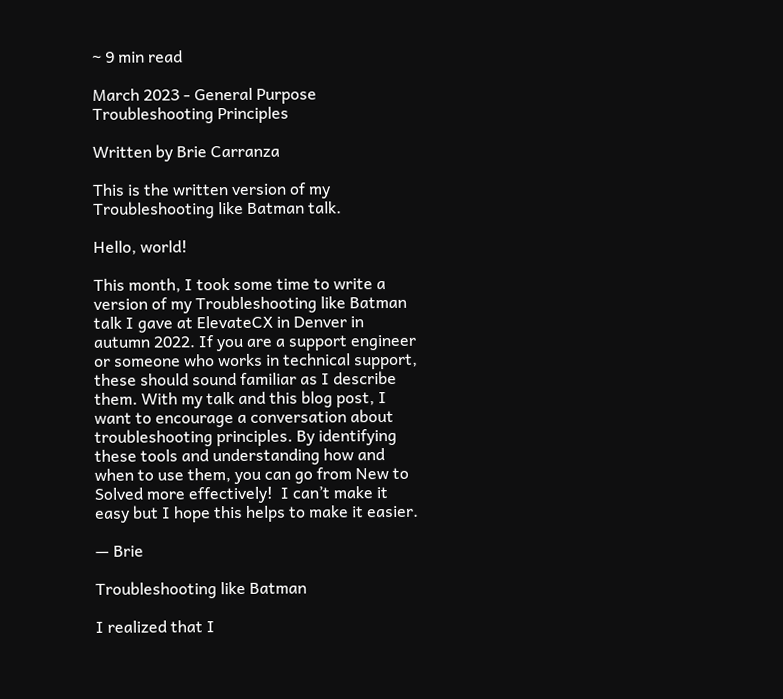~ 9 min read

March 2023 - General Purpose Troubleshooting Principles

Written by Brie Carranza

This is the written version of my Troubleshooting like Batman talk.

Hello, world!

This month, I took some time to write a version of my Troubleshooting like Batman talk I gave at ElevateCX in Denver in autumn 2022. If you are a support engineer or someone who works in technical support, these should sound familiar as I describe them. With my talk and this blog post, I want to encourage a conversation about troubleshooting principles. By identifying these tools and understanding how and when to use them, you can go from New to Solved more effectively!  I can’t make it easy but I hope this helps to make it easier.

— Brie

Troubleshooting like Batman

I realized that I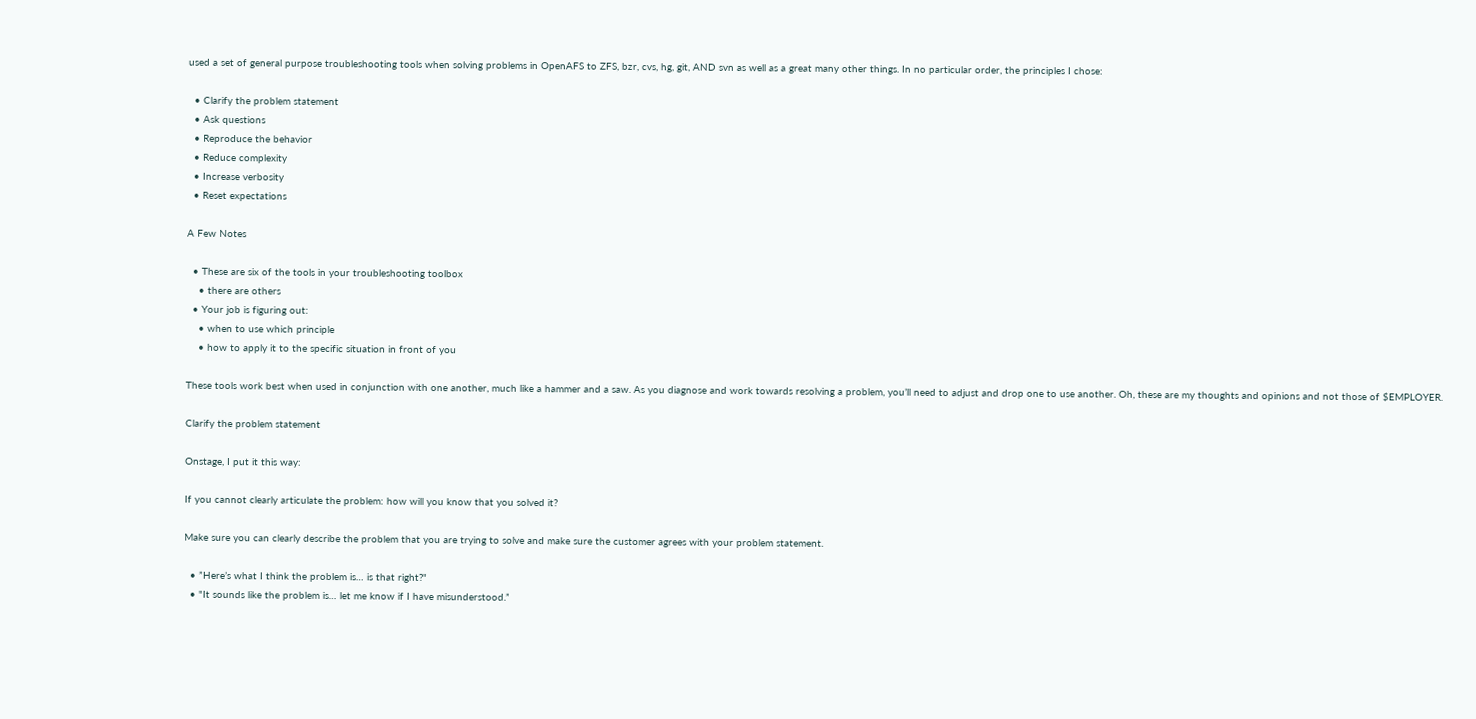used a set of general purpose troubleshooting tools when solving problems in OpenAFS to ZFS, bzr, cvs, hg, git, AND svn as well as a great many other things. In no particular order, the principles I chose:

  • Clarify the problem statement
  • Ask questions
  • Reproduce the behavior
  • Reduce complexity
  • Increase verbosity
  • Reset expectations

A Few Notes

  • These are six of the tools in your troubleshooting toolbox
    • there are others
  • Your job is figuring out:
    • when to use which principle
    • how to apply it to the specific situation in front of you

These tools work best when used in conjunction with one another, much like a hammer and a saw. As you diagnose and work towards resolving a problem, you’ll need to adjust and drop one to use another. Oh, these are my thoughts and opinions and not those of $EMPLOYER.

Clarify the problem statement

Onstage, I put it this way:

If you cannot clearly articulate the problem: how will you know that you solved it?

Make sure you can clearly describe the problem that you are trying to solve and make sure the customer agrees with your problem statement.

  • ”Here’s what I think the problem is… is that right?"
  • "It sounds like the problem is… let me know if I have misunderstood.”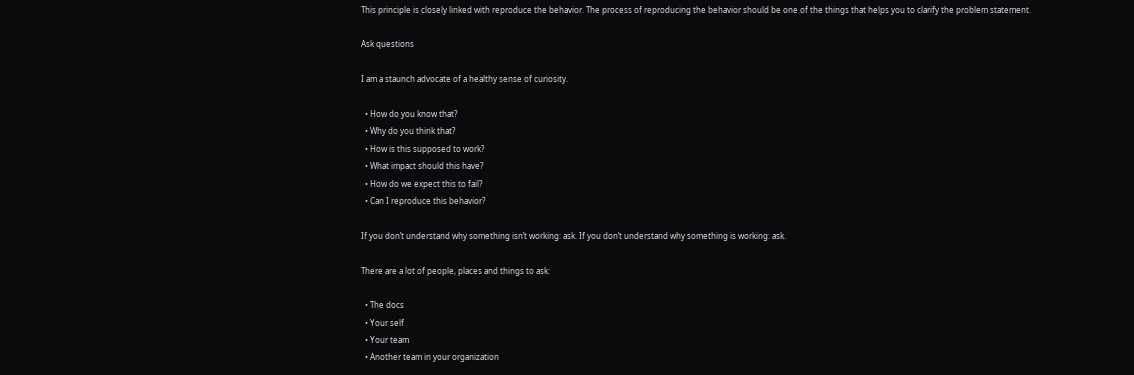This principle is closely linked with reproduce the behavior. The process of reproducing the behavior should be one of the things that helps you to clarify the problem statement.

Ask questions

I am a staunch advocate of a healthy sense of curiosity.

  • How do you know that?
  • Why do you think that?
  • How is this supposed to work?
  • What impact should this have?
  • How do we expect this to fail?
  • Can I reproduce this behavior?

If you don’t understand why something isn’t working: ask. If you don’t understand why something is working: ask.

There are a lot of people, places and things to ask:

  • The docs
  • Your self
  • Your team
  • Another team in your organization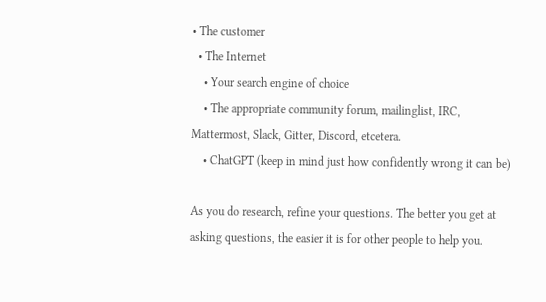• The customer
  • The Internet
    • Your search engine of choice
    • The appropriate community forum, mailinglist, IRC, Mattermost, Slack, Gitter, Discord, etcetera.
    • ChatGPT (keep in mind just how confidently wrong it can be)

As you do research, refine your questions. The better you get at asking questions, the easier it is for other people to help you.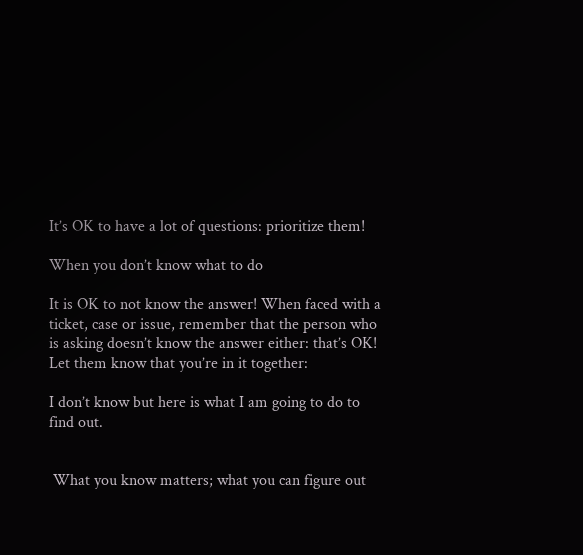It’s OK to have a lot of questions: prioritize them!

When you don’t know what to do

It is OK to not know the answer! When faced with a ticket, case or issue, remember that the person who is asking doesn’t know the answer either: that’s OK! Let them know that you’re in it together:

I don’t know but here is what I am going to do to find out.


 What you know matters; what you can figure out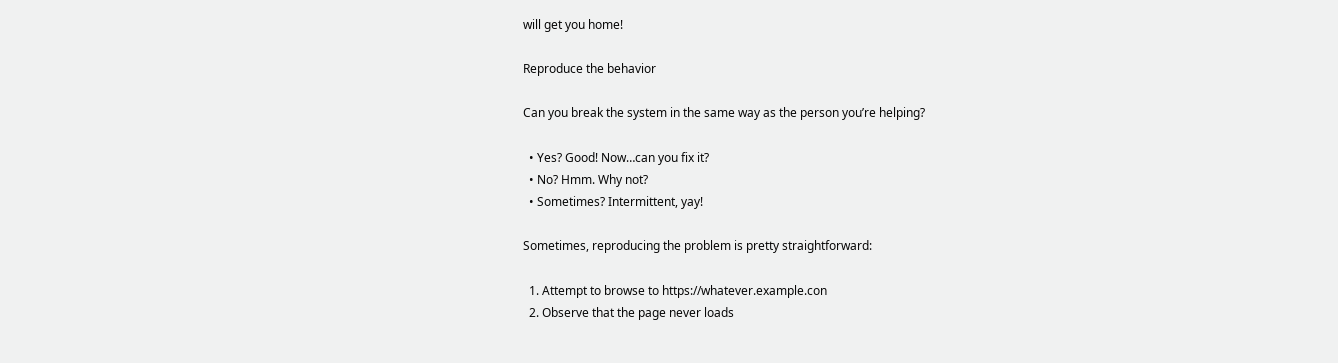will get you home!

Reproduce the behavior

Can you break the system in the same way as the person you’re helping?

  • Yes? Good! Now…can you fix it?
  • No? Hmm. Why not?
  • Sometimes? Intermittent, yay!

Sometimes, reproducing the problem is pretty straightforward:

  1. Attempt to browse to https://whatever.example.con
  2. Observe that the page never loads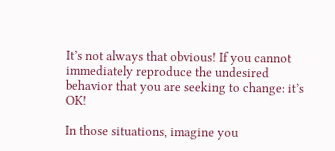It’s not always that obvious! If you cannot immediately reproduce the undesired behavior that you are seeking to change: it’s OK!

In those situations, imagine you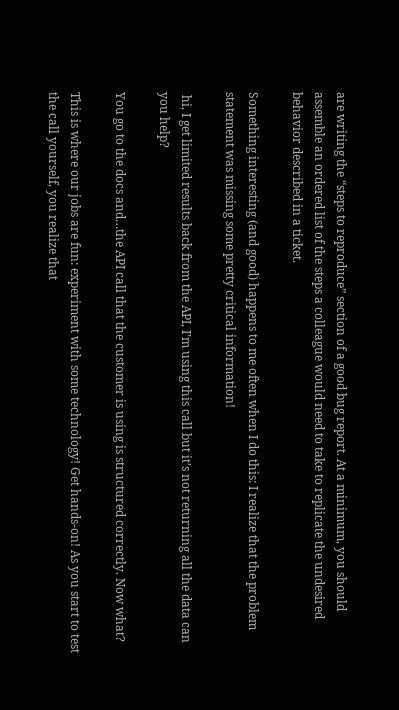are writing the “steps to reproduce” section of a good bug report. At a minimum, you should assemble an ordered list of the steps a colleague would need to take to replicate the undesired behavior described in a ticket.

Something interesting (and good) happens to me often when I do this: I realize that the problem statement was missing some pretty critical information!

 hi, I get limited results back from the API, I’m using this call but it’s not returning all the data can you help?

You go to the docs and…the API call that the customer is using is structured correctly. Now what?

This is where our jobs are fun: experiment with some technology! Get hands-on! As you start to test the call yourself, you realize that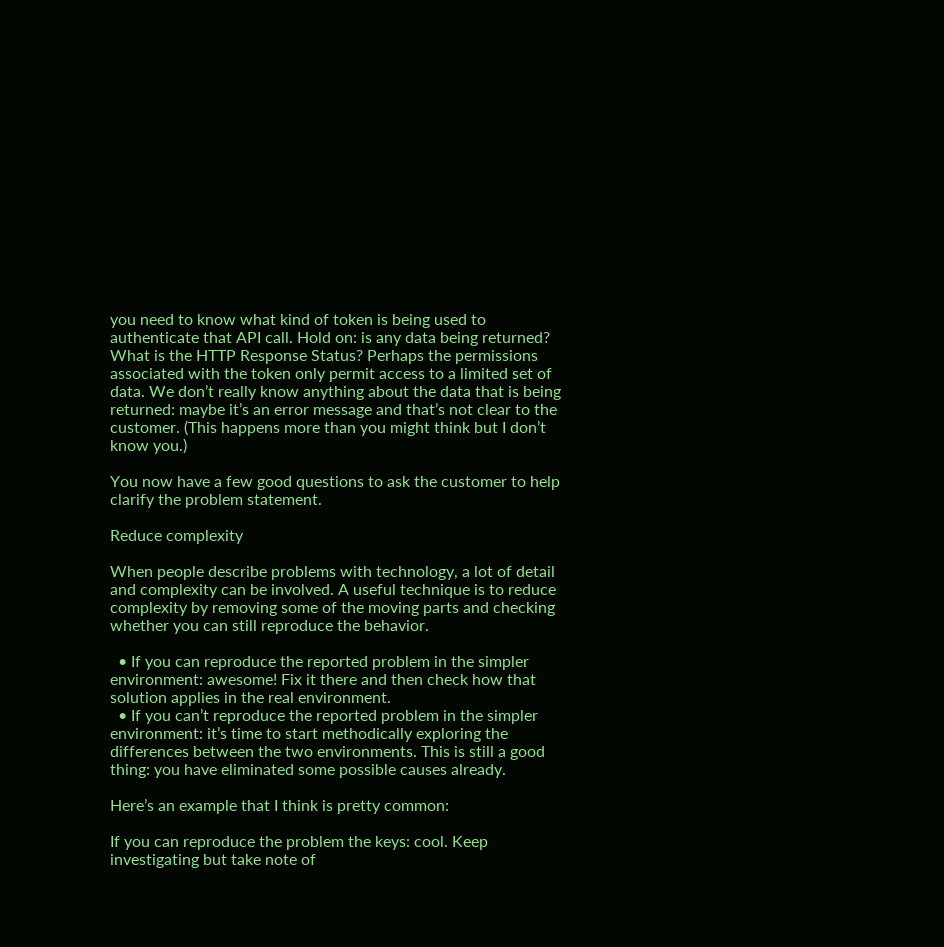you need to know what kind of token is being used to authenticate that API call. Hold on: is any data being returned? What is the HTTP Response Status? Perhaps the permissions associated with the token only permit access to a limited set of data. We don’t really know anything about the data that is being returned: maybe it’s an error message and that’s not clear to the customer. (This happens more than you might think but I don’t know you.)

You now have a few good questions to ask the customer to help clarify the problem statement.

Reduce complexity

When people describe problems with technology, a lot of detail and complexity can be involved. A useful technique is to reduce complexity by removing some of the moving parts and checking whether you can still reproduce the behavior.

  • If you can reproduce the reported problem in the simpler environment: awesome! Fix it there and then check how that solution applies in the real environment.
  • If you can’t reproduce the reported problem in the simpler environment: it’s time to start methodically exploring the differences between the two environments. This is still a good thing: you have eliminated some possible causes already.

Here’s an example that I think is pretty common:

If you can reproduce the problem the keys: cool. Keep investigating but take note of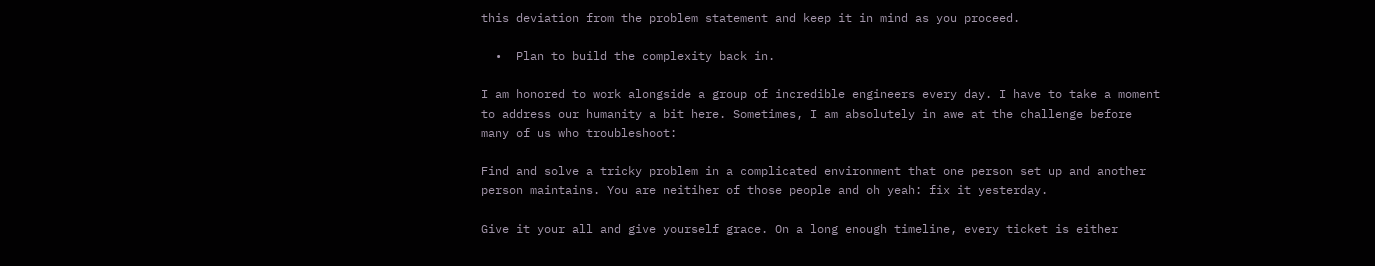this deviation from the problem statement and keep it in mind as you proceed.

  •  Plan to build the complexity back in.

I am honored to work alongside a group of incredible engineers every day. I have to take a moment to address our humanity a bit here. Sometimes, I am absolutely in awe at the challenge before many of us who troubleshoot:

Find and solve a tricky problem in a complicated environment that one person set up and another person maintains. You are neitiher of those people and oh yeah: fix it yesterday.

Give it your all and give yourself grace. On a long enough timeline, every ticket is either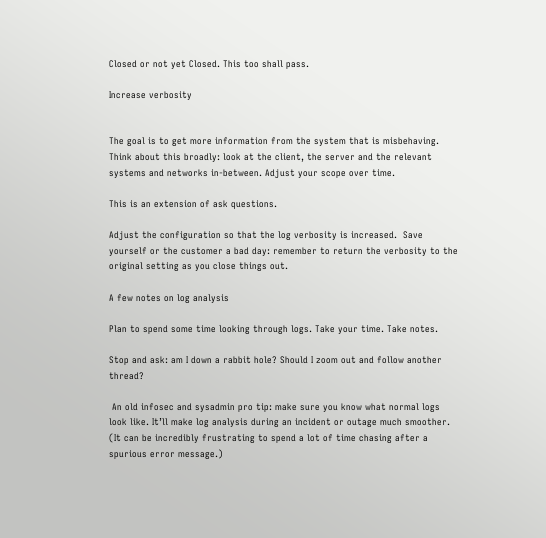Closed or not yet Closed. This too shall pass.

Increase verbosity


The goal is to get more information from the system that is misbehaving. Think about this broadly: look at the client, the server and the relevant systems and networks in-between. Adjust your scope over time.

This is an extension of ask questions.

Adjust the configuration so that the log verbosity is increased.  Save yourself or the customer a bad day: remember to return the verbosity to the original setting as you close things out.

A few notes on log analysis

Plan to spend some time looking through logs. Take your time. Take notes.

Stop and ask: am I down a rabbit hole? Should I zoom out and follow another thread?

 An old infosec and sysadmin pro tip: make sure you know what normal logs look like. It’ll make log analysis during an incident or outage much smoother. (It can be incredibly frustrating to spend a lot of time chasing after a spurious error message.)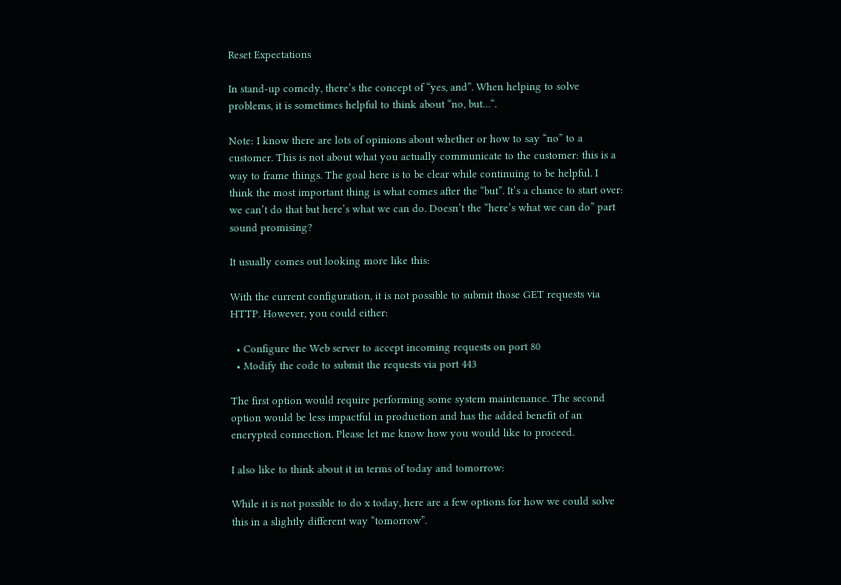Reset Expectations

In stand-up comedy, there’s the concept of “yes, and”. When helping to solve problems, it is sometimes helpful to think about “no, but…“.

Note: I know there are lots of opinions about whether or how to say “no” to a customer. This is not about what you actually communicate to the customer: this is a way to frame things. The goal here is to be clear while continuing to be helpful. I think the most important thing is what comes after the “but”. It’s a chance to start over: we can’t do that but here’s what we can do. Doesn’t the “here’s what we can do” part sound promising?

It usually comes out looking more like this:

With the current configuration, it is not possible to submit those GET requests via HTTP. However, you could either:

  • Configure the Web server to accept incoming requests on port 80
  • Modify the code to submit the requests via port 443

The first option would require performing some system maintenance. The second option would be less impactful in production and has the added benefit of an encrypted connection. Please let me know how you would like to proceed.

I also like to think about it in terms of today and tomorrow:

While it is not possible to do x today, here are a few options for how we could solve this in a slightly different way “tomorrow”.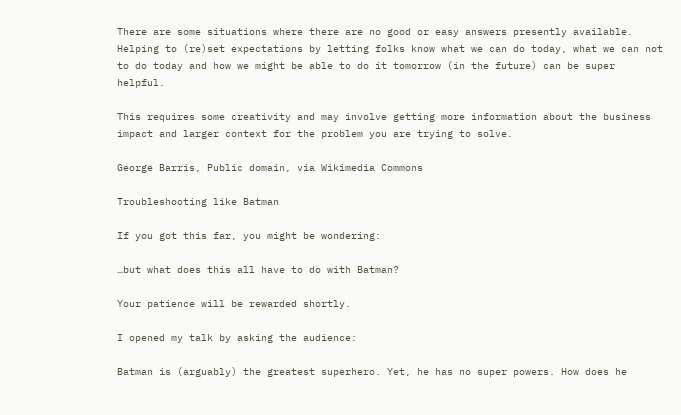There are some situations where there are no good or easy answers presently available. Helping to (re)set expectations by letting folks know what we can do today, what we can not to do today and how we might be able to do it tomorrow (in the future) can be super helpful.

This requires some creativity and may involve getting more information about the business impact and larger context for the problem you are trying to solve.

George Barris, Public domain, via Wikimedia Commons

Troubleshooting like Batman

If you got this far, you might be wondering:

…but what does this all have to do with Batman?

Your patience will be rewarded shortly.

I opened my talk by asking the audience:

Batman is (arguably) the greatest superhero. Yet, he has no super powers. How does he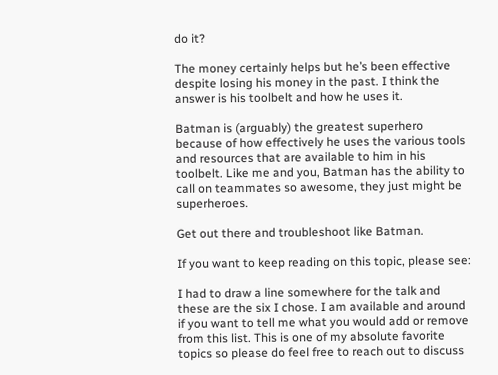do it?

The money certainly helps but he’s been effective despite losing his money in the past. I think the answer is his toolbelt and how he uses it.

Batman is (arguably) the greatest superhero because of how effectively he uses the various tools and resources that are available to him in his toolbelt. Like me and you, Batman has the ability to call on teammates so awesome, they just might be superheroes.

Get out there and troubleshoot like Batman.

If you want to keep reading on this topic, please see:

I had to draw a line somewhere for the talk and these are the six I chose. I am available and around if you want to tell me what you would add or remove from this list. This is one of my absolute favorite topics so please do feel free to reach out to discuss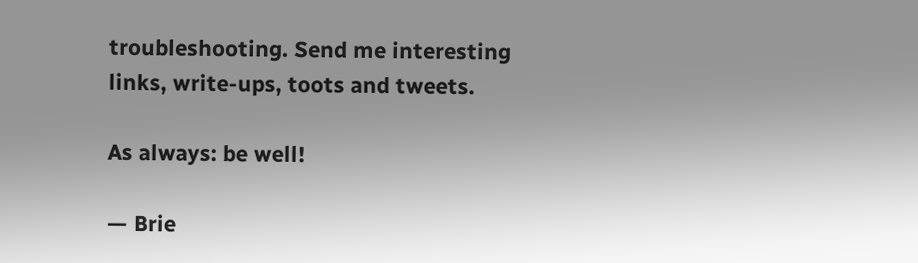troubleshooting. Send me interesting links, write-ups, toots and tweets.

As always: be well!

— Brie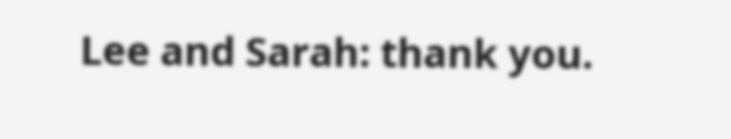Lee and Sarah: thank you.